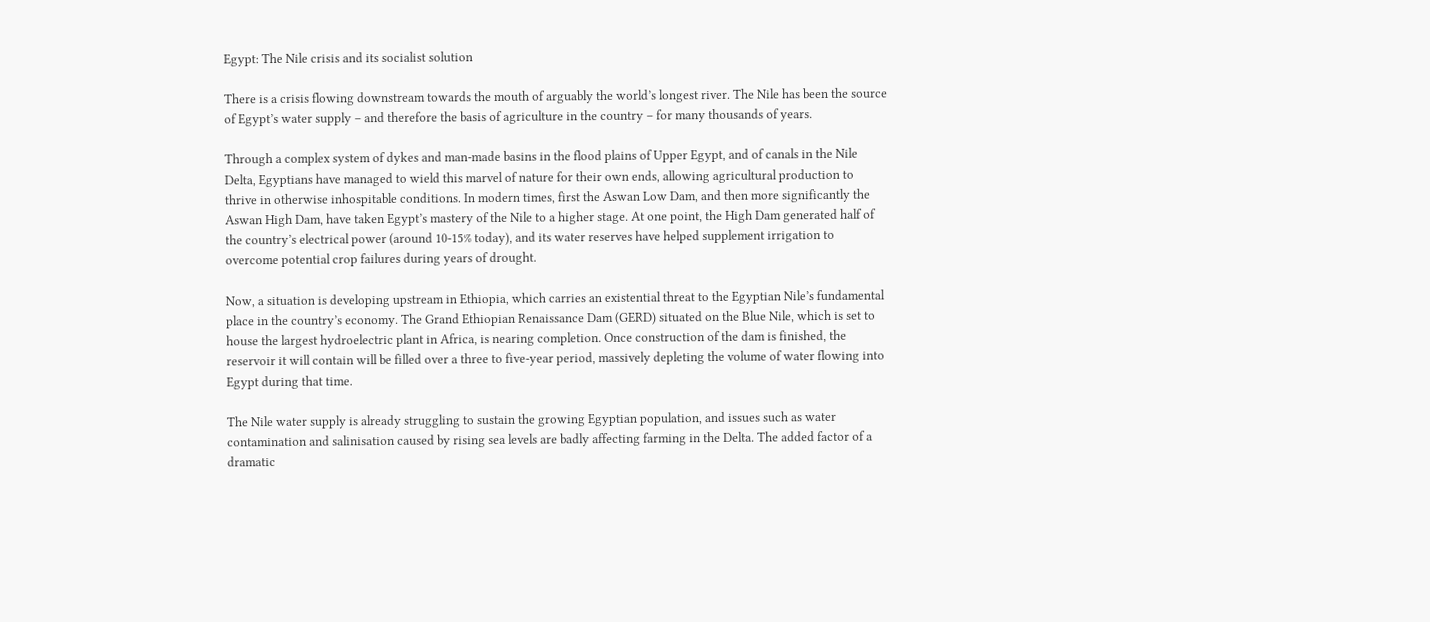Egypt: The Nile crisis and its socialist solution

There is a crisis flowing downstream towards the mouth of arguably the world’s longest river. The Nile has been the source of Egypt’s water supply – and therefore the basis of agriculture in the country – for many thousands of years.

Through a complex system of dykes and man-made basins in the flood plains of Upper Egypt, and of canals in the Nile Delta, Egyptians have managed to wield this marvel of nature for their own ends, allowing agricultural production to thrive in otherwise inhospitable conditions. In modern times, first the Aswan Low Dam, and then more significantly the Aswan High Dam, have taken Egypt’s mastery of the Nile to a higher stage. At one point, the High Dam generated half of the country’s electrical power (around 10-15% today), and its water reserves have helped supplement irrigation to overcome potential crop failures during years of drought.

Now, a situation is developing upstream in Ethiopia, which carries an existential threat to the Egyptian Nile’s fundamental place in the country’s economy. The Grand Ethiopian Renaissance Dam (GERD) situated on the Blue Nile, which is set to house the largest hydroelectric plant in Africa, is nearing completion. Once construction of the dam is finished, the reservoir it will contain will be filled over a three to five-year period, massively depleting the volume of water flowing into Egypt during that time.

The Nile water supply is already struggling to sustain the growing Egyptian population, and issues such as water contamination and salinisation caused by rising sea levels are badly affecting farming in the Delta. The added factor of a dramatic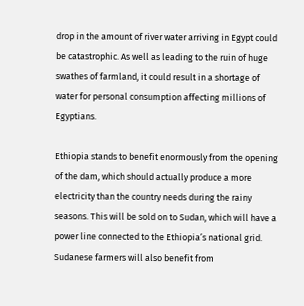drop in the amount of river water arriving in Egypt could be catastrophic. As well as leading to the ruin of huge swathes of farmland, it could result in a shortage of water for personal consumption affecting millions of Egyptians.

Ethiopia stands to benefit enormously from the opening of the dam, which should actually produce a more electricity than the country needs during the rainy seasons. This will be sold on to Sudan, which will have a power line connected to the Ethiopia’s national grid. Sudanese farmers will also benefit from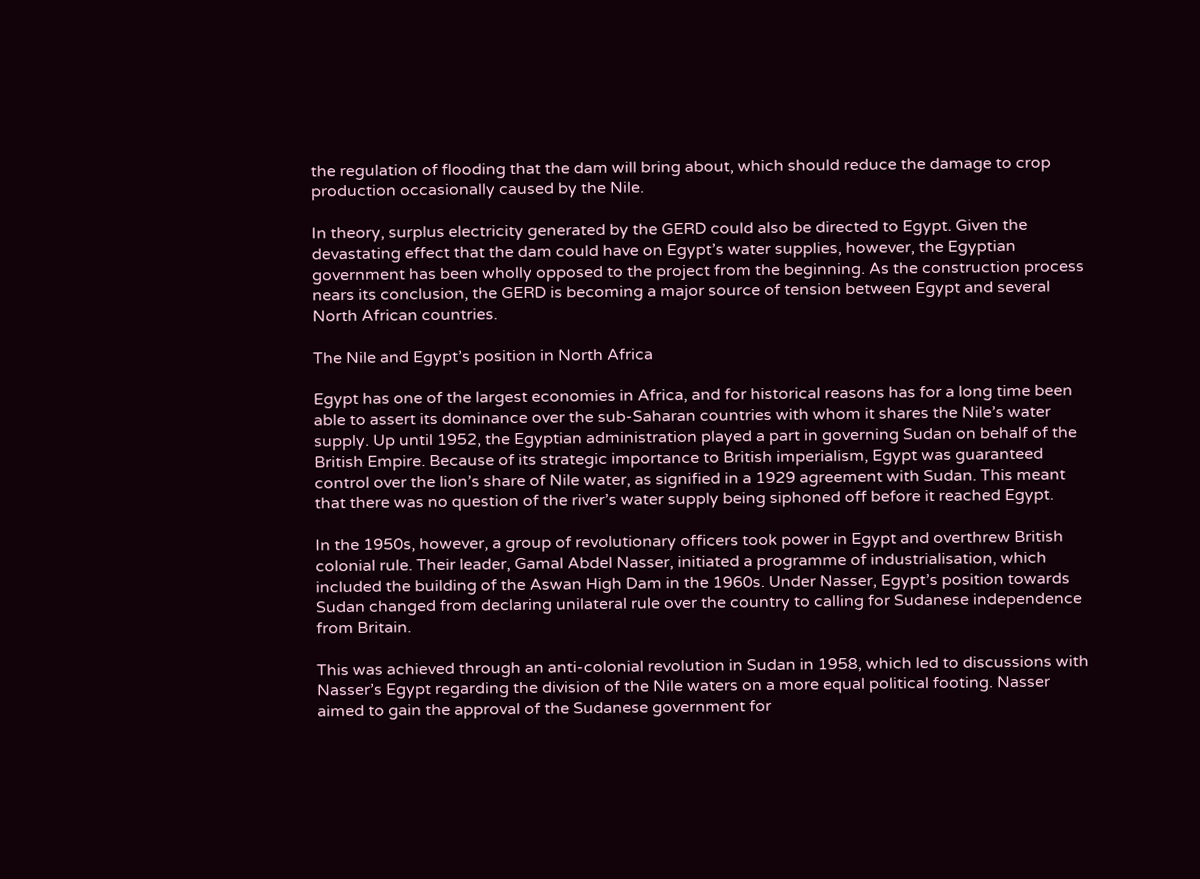the regulation of flooding that the dam will bring about, which should reduce the damage to crop production occasionally caused by the Nile.

In theory, surplus electricity generated by the GERD could also be directed to Egypt. Given the devastating effect that the dam could have on Egypt’s water supplies, however, the Egyptian government has been wholly opposed to the project from the beginning. As the construction process nears its conclusion, the GERD is becoming a major source of tension between Egypt and several North African countries.

The Nile and Egypt’s position in North Africa

Egypt has one of the largest economies in Africa, and for historical reasons has for a long time been able to assert its dominance over the sub-Saharan countries with whom it shares the Nile’s water supply. Up until 1952, the Egyptian administration played a part in governing Sudan on behalf of the British Empire. Because of its strategic importance to British imperialism, Egypt was guaranteed control over the lion’s share of Nile water, as signified in a 1929 agreement with Sudan. This meant that there was no question of the river’s water supply being siphoned off before it reached Egypt.

In the 1950s, however, a group of revolutionary officers took power in Egypt and overthrew British colonial rule. Their leader, Gamal Abdel Nasser, initiated a programme of industrialisation, which included the building of the Aswan High Dam in the 1960s. Under Nasser, Egypt’s position towards Sudan changed from declaring unilateral rule over the country to calling for Sudanese independence from Britain.

This was achieved through an anti-colonial revolution in Sudan in 1958, which led to discussions with Nasser’s Egypt regarding the division of the Nile waters on a more equal political footing. Nasser aimed to gain the approval of the Sudanese government for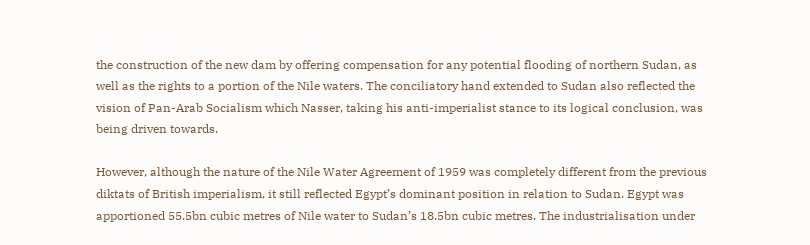the construction of the new dam by offering compensation for any potential flooding of northern Sudan, as well as the rights to a portion of the Nile waters. The conciliatory hand extended to Sudan also reflected the vision of Pan-Arab Socialism which Nasser, taking his anti-imperialist stance to its logical conclusion, was being driven towards.

However, although the nature of the Nile Water Agreement of 1959 was completely different from the previous diktats of British imperialism, it still reflected Egypt’s dominant position in relation to Sudan. Egypt was apportioned 55.5bn cubic metres of Nile water to Sudan’s 18.5bn cubic metres. The industrialisation under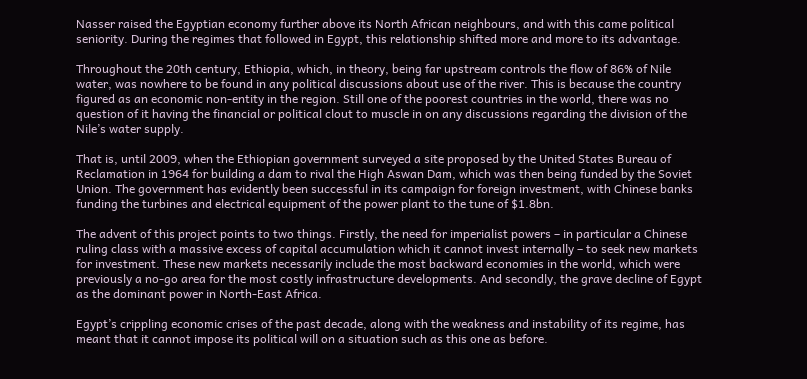Nasser raised the Egyptian economy further above its North African neighbours, and with this came political seniority. During the regimes that followed in Egypt, this relationship shifted more and more to its advantage.

Throughout the 20th century, Ethiopia, which, in theory, being far upstream controls the flow of 86% of Nile water, was nowhere to be found in any political discussions about use of the river. This is because the country figured as an economic non-entity in the region. Still one of the poorest countries in the world, there was no question of it having the financial or political clout to muscle in on any discussions regarding the division of the Nile’s water supply.

That is, until 2009, when the Ethiopian government surveyed a site proposed by the United States Bureau of Reclamation in 1964 for building a dam to rival the High Aswan Dam, which was then being funded by the Soviet Union. The government has evidently been successful in its campaign for foreign investment, with Chinese banks funding the turbines and electrical equipment of the power plant to the tune of $1.8bn.

The advent of this project points to two things. Firstly, the need for imperialist powers – in particular a Chinese ruling class with a massive excess of capital accumulation which it cannot invest internally – to seek new markets for investment. These new markets necessarily include the most backward economies in the world, which were previously a no-go area for the most costly infrastructure developments. And secondly, the grave decline of Egypt as the dominant power in North-East Africa.

Egypt’s crippling economic crises of the past decade, along with the weakness and instability of its regime, has meant that it cannot impose its political will on a situation such as this one as before.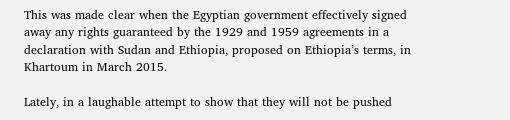This was made clear when the Egyptian government effectively signed away any rights guaranteed by the 1929 and 1959 agreements in a declaration with Sudan and Ethiopia, proposed on Ethiopia’s terms, in Khartoum in March 2015.

Lately, in a laughable attempt to show that they will not be pushed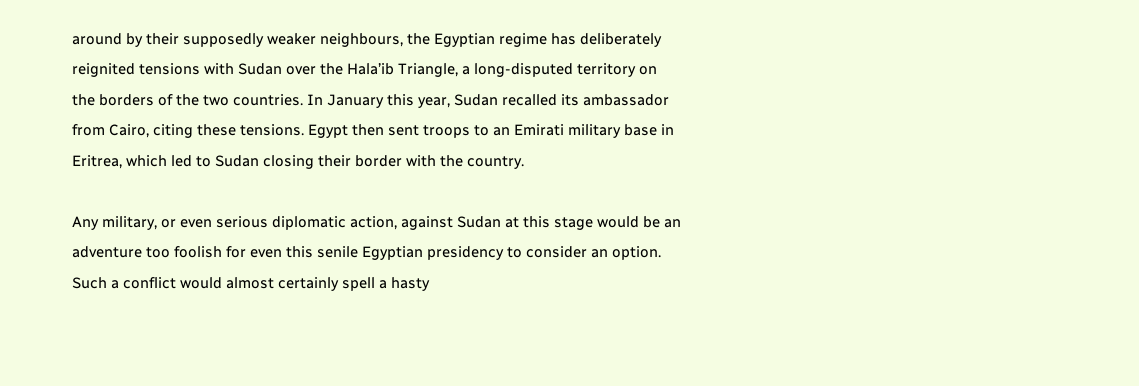around by their supposedly weaker neighbours, the Egyptian regime has deliberately reignited tensions with Sudan over the Hala’ib Triangle, a long-disputed territory on the borders of the two countries. In January this year, Sudan recalled its ambassador from Cairo, citing these tensions. Egypt then sent troops to an Emirati military base in Eritrea, which led to Sudan closing their border with the country.

Any military, or even serious diplomatic action, against Sudan at this stage would be an adventure too foolish for even this senile Egyptian presidency to consider an option. Such a conflict would almost certainly spell a hasty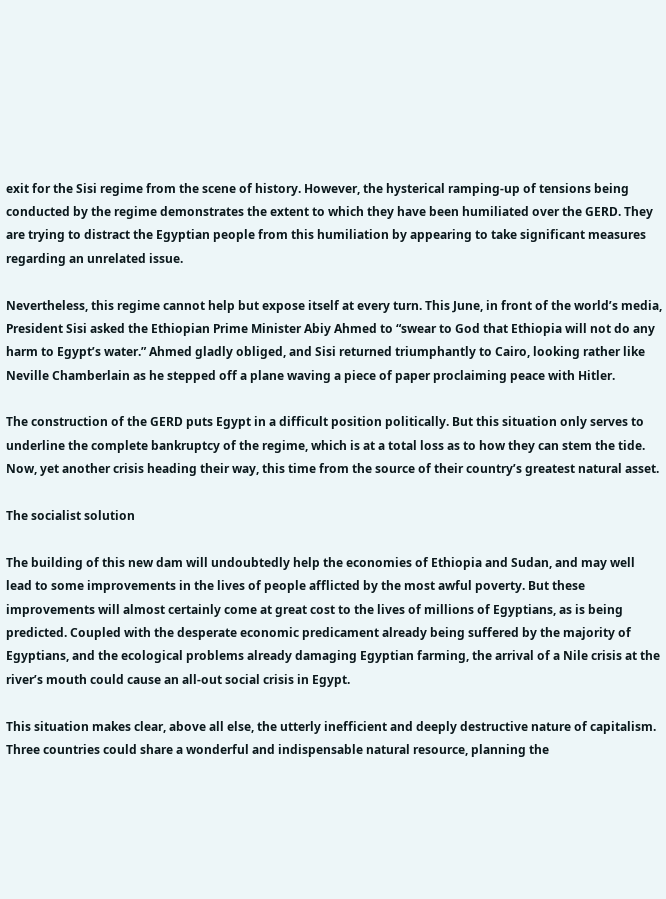exit for the Sisi regime from the scene of history. However, the hysterical ramping-up of tensions being conducted by the regime demonstrates the extent to which they have been humiliated over the GERD. They are trying to distract the Egyptian people from this humiliation by appearing to take significant measures regarding an unrelated issue.

Nevertheless, this regime cannot help but expose itself at every turn. This June, in front of the world’s media, President Sisi asked the Ethiopian Prime Minister Abiy Ahmed to “swear to God that Ethiopia will not do any harm to Egypt’s water.” Ahmed gladly obliged, and Sisi returned triumphantly to Cairo, looking rather like Neville Chamberlain as he stepped off a plane waving a piece of paper proclaiming peace with Hitler.

The construction of the GERD puts Egypt in a difficult position politically. But this situation only serves to underline the complete bankruptcy of the regime, which is at a total loss as to how they can stem the tide. Now, yet another crisis heading their way, this time from the source of their country’s greatest natural asset.

The socialist solution

The building of this new dam will undoubtedly help the economies of Ethiopia and Sudan, and may well lead to some improvements in the lives of people afflicted by the most awful poverty. But these improvements will almost certainly come at great cost to the lives of millions of Egyptians, as is being predicted. Coupled with the desperate economic predicament already being suffered by the majority of Egyptians, and the ecological problems already damaging Egyptian farming, the arrival of a Nile crisis at the river’s mouth could cause an all-out social crisis in Egypt.

This situation makes clear, above all else, the utterly inefficient and deeply destructive nature of capitalism. Three countries could share a wonderful and indispensable natural resource, planning the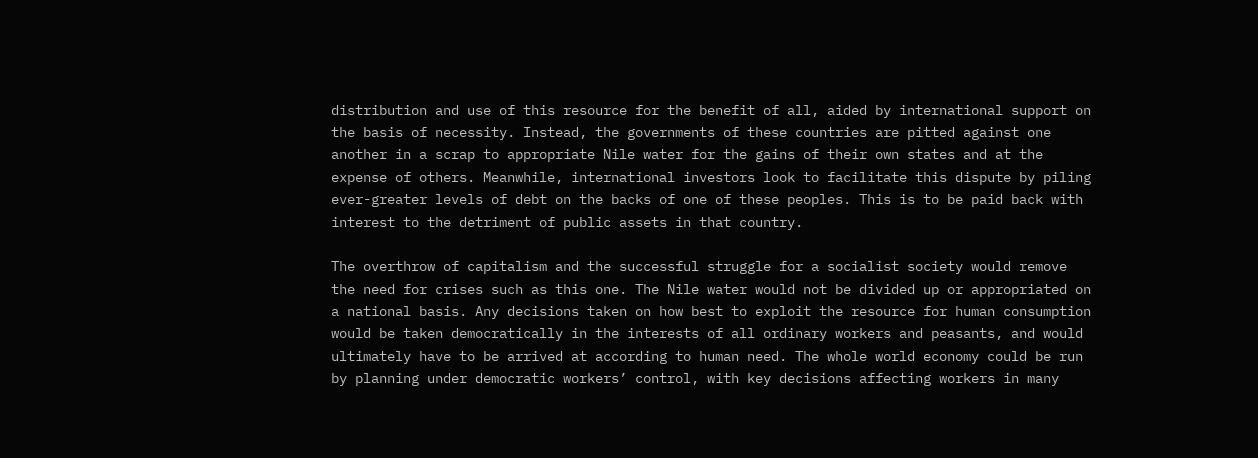distribution and use of this resource for the benefit of all, aided by international support on the basis of necessity. Instead, the governments of these countries are pitted against one another in a scrap to appropriate Nile water for the gains of their own states and at the expense of others. Meanwhile, international investors look to facilitate this dispute by piling ever-greater levels of debt on the backs of one of these peoples. This is to be paid back with interest to the detriment of public assets in that country.

The overthrow of capitalism and the successful struggle for a socialist society would remove the need for crises such as this one. The Nile water would not be divided up or appropriated on a national basis. Any decisions taken on how best to exploit the resource for human consumption would be taken democratically in the interests of all ordinary workers and peasants, and would ultimately have to be arrived at according to human need. The whole world economy could be run by planning under democratic workers’ control, with key decisions affecting workers in many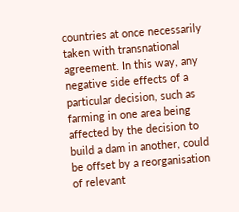countries at once necessarily taken with transnational agreement. In this way, any negative side effects of a particular decision, such as farming in one area being affected by the decision to build a dam in another, could be offset by a reorganisation of relevant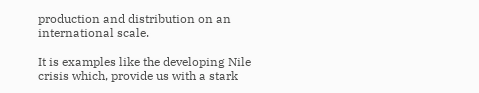production and distribution on an international scale.

It is examples like the developing Nile crisis which, provide us with a stark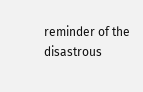reminder of the disastrous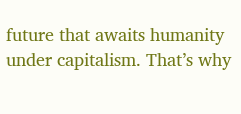future that awaits humanity under capitalism. That’s why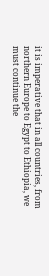it is imperative that in all countries, from northern Europe to Egypt to Ethiopia, we must continue the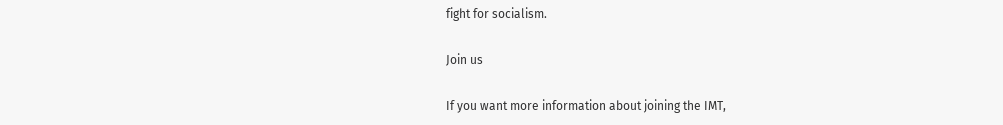fight for socialism.

Join us

If you want more information about joining the IMT,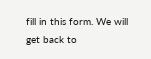fill in this form. We will get back to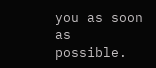you as soon as possible.